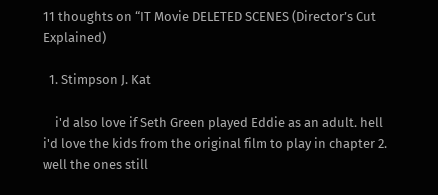11 thoughts on “IT Movie DELETED SCENES (Director’s Cut Explained)

  1. Stimpson J. Kat

    i'd also love if Seth Green played Eddie as an adult. hell i'd love the kids from the original film to play in chapter 2. well the ones still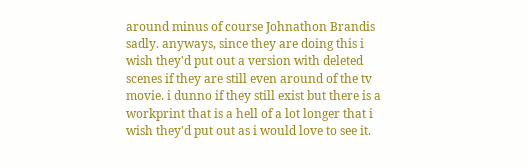around minus of course Johnathon Brandis sadly. anyways, since they are doing this i wish they'd put out a version with deleted scenes if they are still even around of the tv movie. i dunno if they still exist but there is a workprint that is a hell of a lot longer that i wish they'd put out as i would love to see it.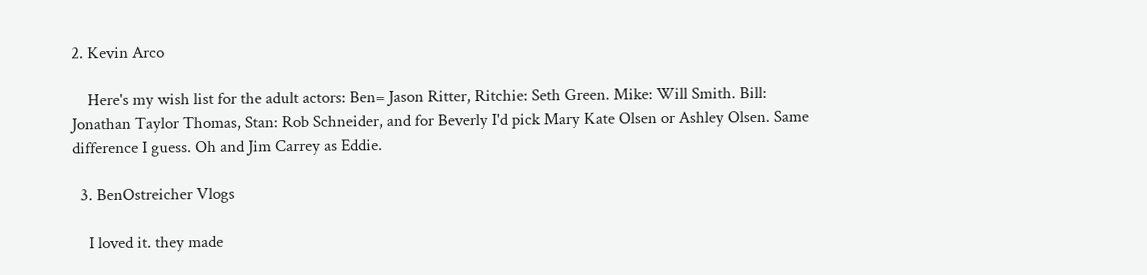2. Kevin Arco

    Here's my wish list for the adult actors: Ben= Jason Ritter, Ritchie: Seth Green. Mike: Will Smith. Bill: Jonathan Taylor Thomas, Stan: Rob Schneider, and for Beverly I'd pick Mary Kate Olsen or Ashley Olsen. Same difference I guess. Oh and Jim Carrey as Eddie.

  3. BenOstreicher Vlogs

    I loved it. they made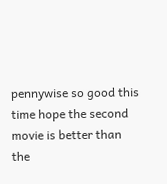pennywise so good this time hope the second movie is better than the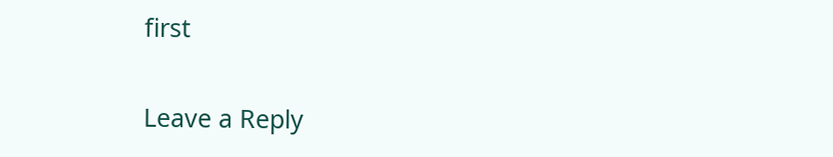first

Leave a Reply